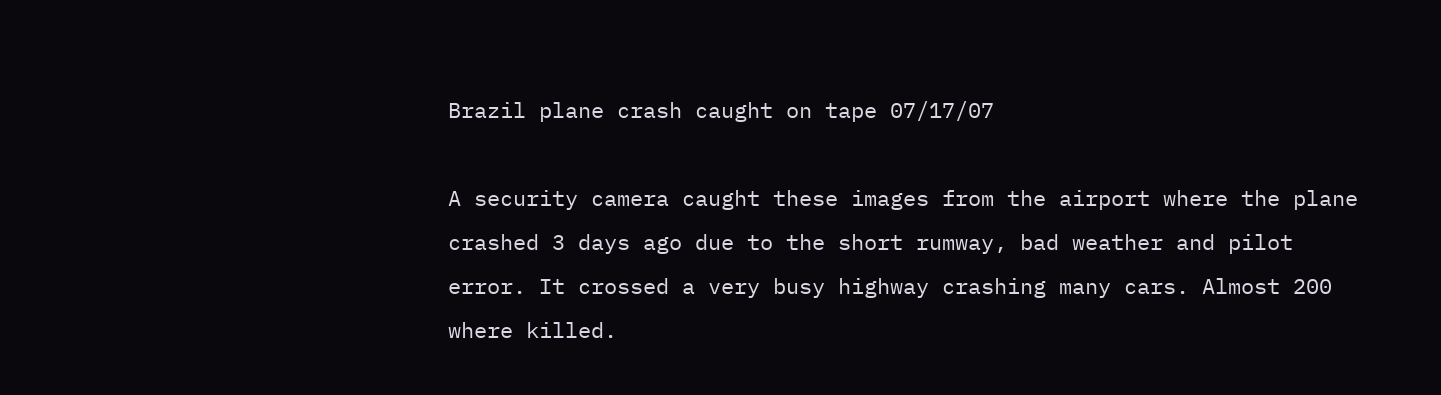Brazil plane crash caught on tape 07/17/07

A security camera caught these images from the airport where the plane crashed 3 days ago due to the short rumway, bad weather and pilot error. It crossed a very busy highway crashing many cars. Almost 200 where killed.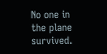No one in the plane survived.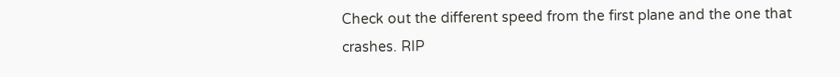Check out the different speed from the first plane and the one that crashes. RIP